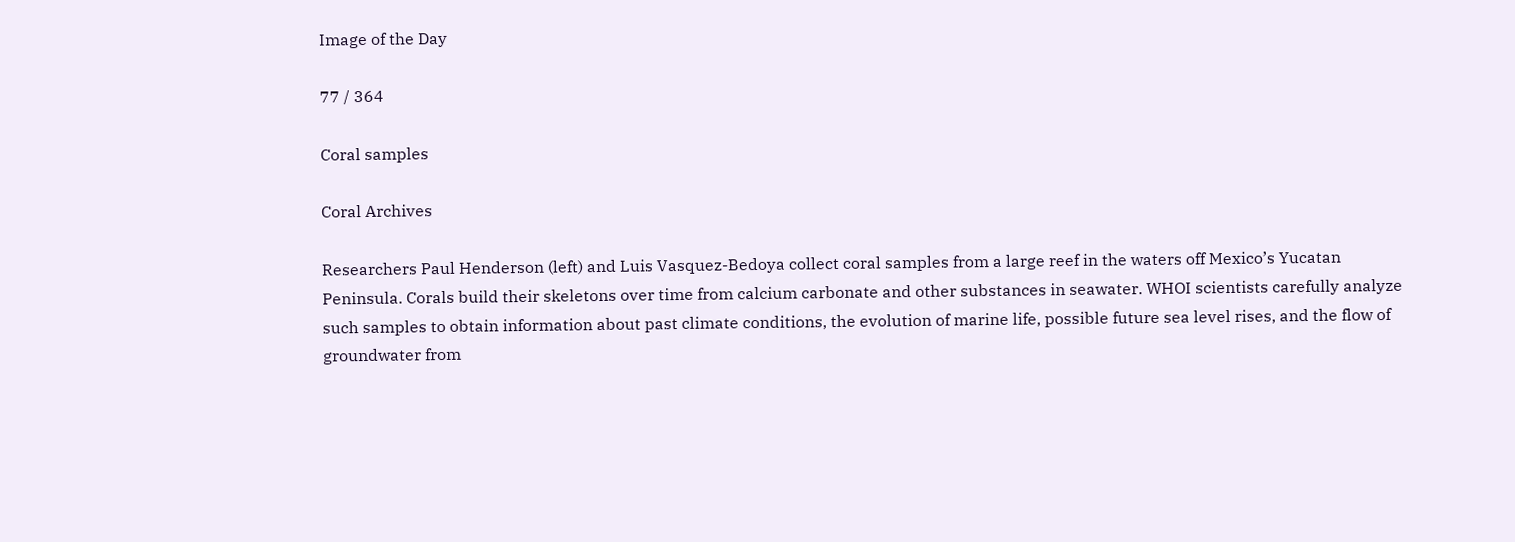Image of the Day

77 / 364

Coral samples

Coral Archives

Researchers Paul Henderson (left) and Luis Vasquez-Bedoya collect coral samples from a large reef in the waters off Mexico’s Yucatan Peninsula. Corals build their skeletons over time from calcium carbonate and other substances in seawater. WHOI scientists carefully analyze such samples to obtain information about past climate conditions, the evolution of marine life, possible future sea level rises, and the flow of groundwater from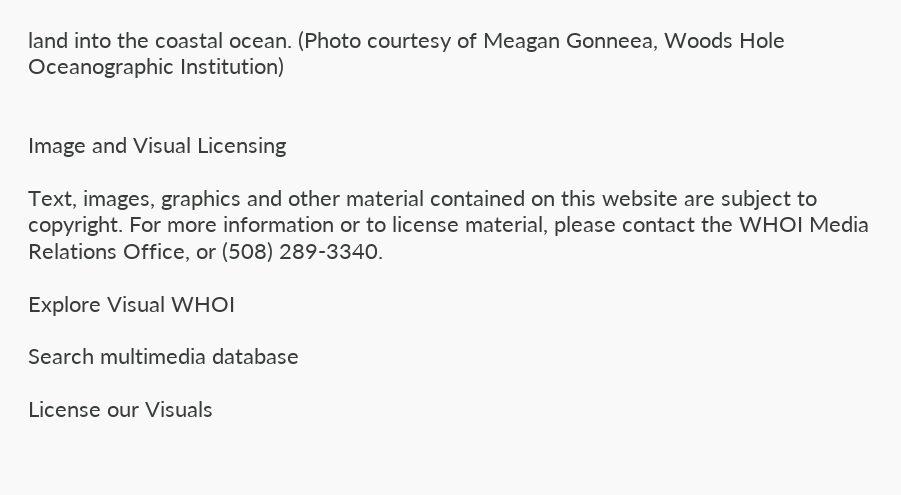land into the coastal ocean. (Photo courtesy of Meagan Gonneea, Woods Hole Oceanographic Institution)


Image and Visual Licensing

Text, images, graphics and other material contained on this website are subject to copyright. For more information or to license material, please contact the WHOI Media Relations Office, or (508) 289-3340.

Explore Visual WHOI

Search multimedia database

License our Visuals